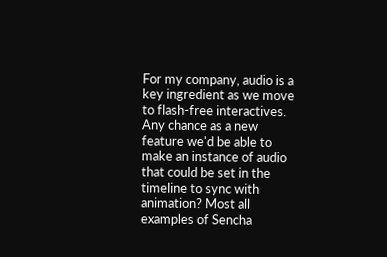For my company, audio is a key ingredient as we move to flash-free interactives. Any chance as a new feature we'd be able to make an instance of audio that could be set in the timeline to sync with animation? Most all examples of Sencha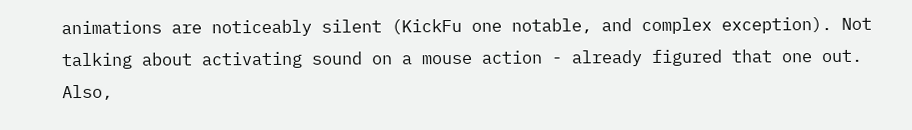animations are noticeably silent (KickFu one notable, and complex exception). Not talking about activating sound on a mouse action - already figured that one out.
Also,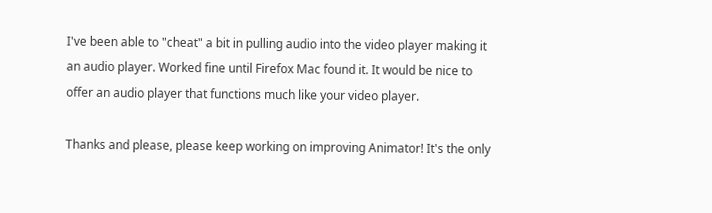I've been able to "cheat" a bit in pulling audio into the video player making it an audio player. Worked fine until Firefox Mac found it. It would be nice to offer an audio player that functions much like your video player.

Thanks and please, please keep working on improving Animator! It's the only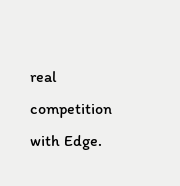real competition with Edge.